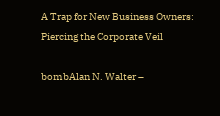A Trap for New Business Owners: Piercing the Corporate Veil

bombAlan N. Walter –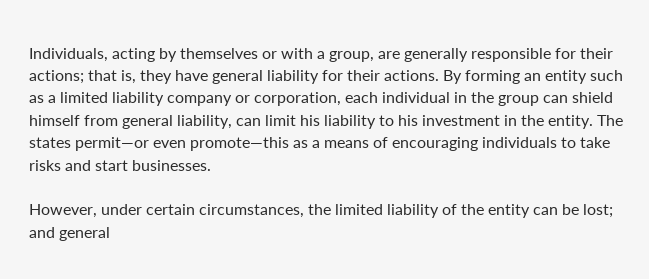Individuals, acting by themselves or with a group, are generally responsible for their actions; that is, they have general liability for their actions. By forming an entity such as a limited liability company or corporation, each individual in the group can shield himself from general liability, can limit his liability to his investment in the entity. The states permit—or even promote—this as a means of encouraging individuals to take risks and start businesses.

However, under certain circumstances, the limited liability of the entity can be lost; and general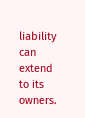liability can extend to its owners.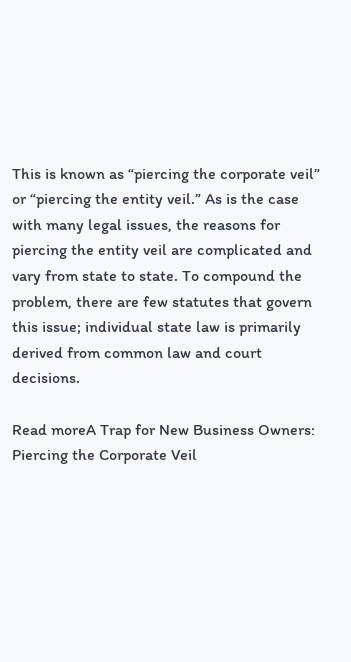This is known as “piercing the corporate veil” or “piercing the entity veil.” As is the case with many legal issues, the reasons for piercing the entity veil are complicated and vary from state to state. To compound the problem, there are few statutes that govern this issue; individual state law is primarily derived from common law and court decisions.

Read moreA Trap for New Business Owners: Piercing the Corporate Veil